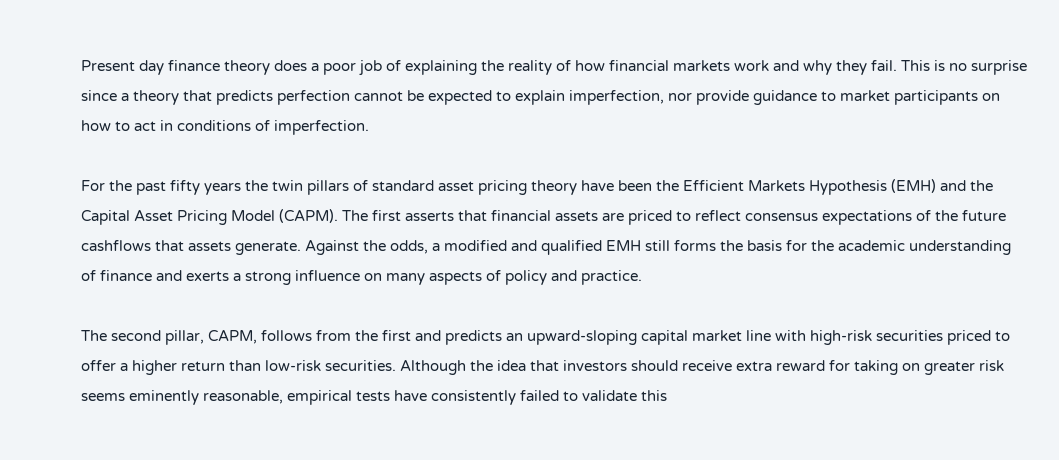Present day finance theory does a poor job of explaining the reality of how financial markets work and why they fail. This is no surprise since a theory that predicts perfection cannot be expected to explain imperfection, nor provide guidance to market participants on how to act in conditions of imperfection.

For the past fifty years the twin pillars of standard asset pricing theory have been the Efficient Markets Hypothesis (EMH) and the Capital Asset Pricing Model (CAPM). The first asserts that financial assets are priced to reflect consensus expectations of the future cashflows that assets generate. Against the odds, a modified and qualified EMH still forms the basis for the academic understanding of finance and exerts a strong influence on many aspects of policy and practice.

The second pillar, CAPM, follows from the first and predicts an upward-sloping capital market line with high-risk securities priced to offer a higher return than low-risk securities. Although the idea that investors should receive extra reward for taking on greater risk seems eminently reasonable, empirical tests have consistently failed to validate this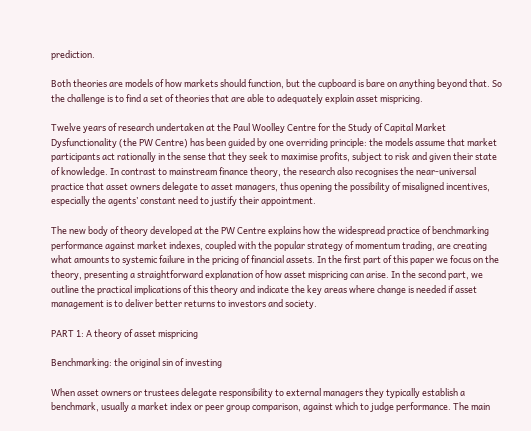prediction.

Both theories are models of how markets should function, but the cupboard is bare on anything beyond that. So the challenge is to find a set of theories that are able to adequately explain asset mispricing.

Twelve years of research undertaken at the Paul Woolley Centre for the Study of Capital Market Dysfunctionality (the PW Centre) has been guided by one overriding principle: the models assume that market participants act rationally in the sense that they seek to maximise profits, subject to risk and given their state of knowledge. In contrast to mainstream finance theory, the research also recognises the near-universal practice that asset owners delegate to asset managers, thus opening the possibility of misaligned incentives, especially the agents’ constant need to justify their appointment.

The new body of theory developed at the PW Centre explains how the widespread practice of benchmarking performance against market indexes, coupled with the popular strategy of momentum trading, are creating what amounts to systemic failure in the pricing of financial assets. In the first part of this paper we focus on the theory, presenting a straightforward explanation of how asset mispricing can arise. In the second part, we outline the practical implications of this theory and indicate the key areas where change is needed if asset management is to deliver better returns to investors and society.

PART 1: A theory of asset mispricing

Benchmarking: the original sin of investing

When asset owners or trustees delegate responsibility to external managers they typically establish a benchmark, usually a market index or peer group comparison, against which to judge performance. The main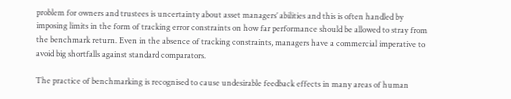problem for owners and trustees is uncertainty about asset managers’ abilities and this is often handled by imposing limits in the form of tracking error constraints on how far performance should be allowed to stray from the benchmark return. Even in the absence of tracking constraints, managers have a commercial imperative to avoid big shortfalls against standard comparators.

The practice of benchmarking is recognised to cause undesirable feedback effects in many areas of human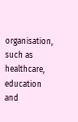organisation, such as healthcare, education and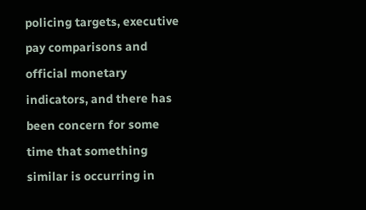policing targets, executive pay comparisons and official monetary indicators, and there has been concern for some time that something similar is occurring in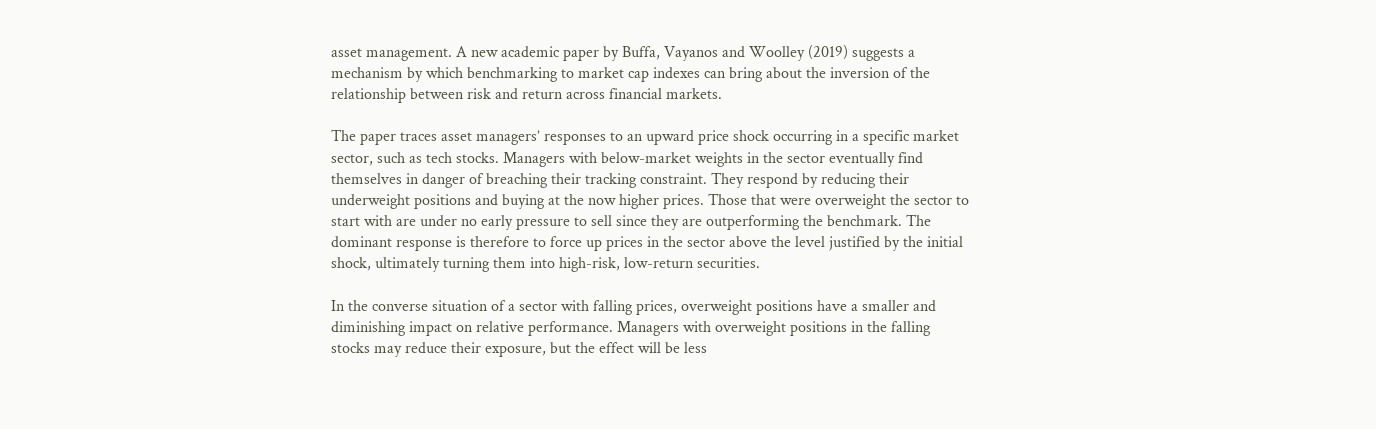asset management. A new academic paper by Buffa, Vayanos and Woolley (2019) suggests a mechanism by which benchmarking to market cap indexes can bring about the inversion of the relationship between risk and return across financial markets.

The paper traces asset managers’ responses to an upward price shock occurring in a specific market sector, such as tech stocks. Managers with below-market weights in the sector eventually find themselves in danger of breaching their tracking constraint. They respond by reducing their underweight positions and buying at the now higher prices. Those that were overweight the sector to start with are under no early pressure to sell since they are outperforming the benchmark. The dominant response is therefore to force up prices in the sector above the level justified by the initial shock, ultimately turning them into high-risk, low-return securities.

In the converse situation of a sector with falling prices, overweight positions have a smaller and diminishing impact on relative performance. Managers with overweight positions in the falling stocks may reduce their exposure, but the effect will be less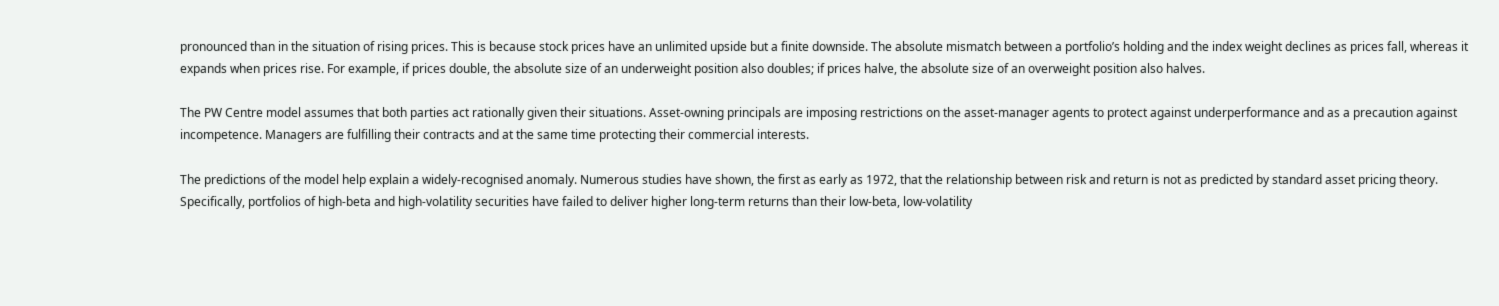pronounced than in the situation of rising prices. This is because stock prices have an unlimited upside but a finite downside. The absolute mismatch between a portfolio’s holding and the index weight declines as prices fall, whereas it expands when prices rise. For example, if prices double, the absolute size of an underweight position also doubles; if prices halve, the absolute size of an overweight position also halves.

The PW Centre model assumes that both parties act rationally given their situations. Asset-owning principals are imposing restrictions on the asset-manager agents to protect against underperformance and as a precaution against incompetence. Managers are fulfilling their contracts and at the same time protecting their commercial interests.

The predictions of the model help explain a widely-recognised anomaly. Numerous studies have shown, the first as early as 1972, that the relationship between risk and return is not as predicted by standard asset pricing theory. Specifically, portfolios of high-beta and high-volatility securities have failed to deliver higher long-term returns than their low-beta, low-volatility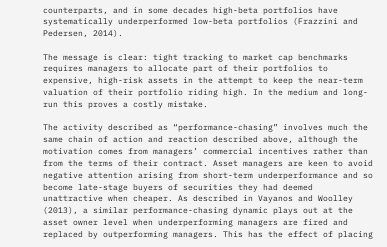counterparts, and in some decades high-beta portfolios have systematically underperformed low-beta portfolios (Frazzini and Pedersen, 2014).

The message is clear: tight tracking to market cap benchmarks requires managers to allocate part of their portfolios to expensive, high-risk assets in the attempt to keep the near-term valuation of their portfolio riding high. In the medium and long-run this proves a costly mistake.

The activity described as “performance-chasing” involves much the same chain of action and reaction described above, although the motivation comes from managers’ commercial incentives rather than from the terms of their contract. Asset managers are keen to avoid negative attention arising from short-term underperformance and so become late-stage buyers of securities they had deemed unattractive when cheaper. As described in Vayanos and Woolley (2013), a similar performance-chasing dynamic plays out at the asset owner level when underperforming managers are fired and replaced by outperforming managers. This has the effect of placing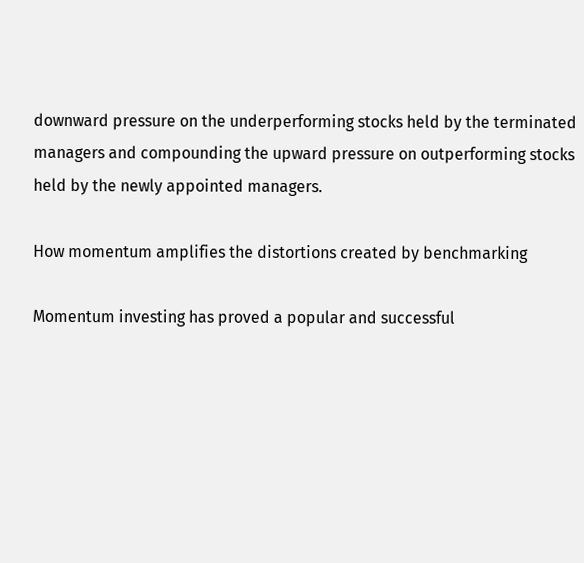downward pressure on the underperforming stocks held by the terminated managers and compounding the upward pressure on outperforming stocks held by the newly appointed managers.

How momentum amplifies the distortions created by benchmarking

Momentum investing has proved a popular and successful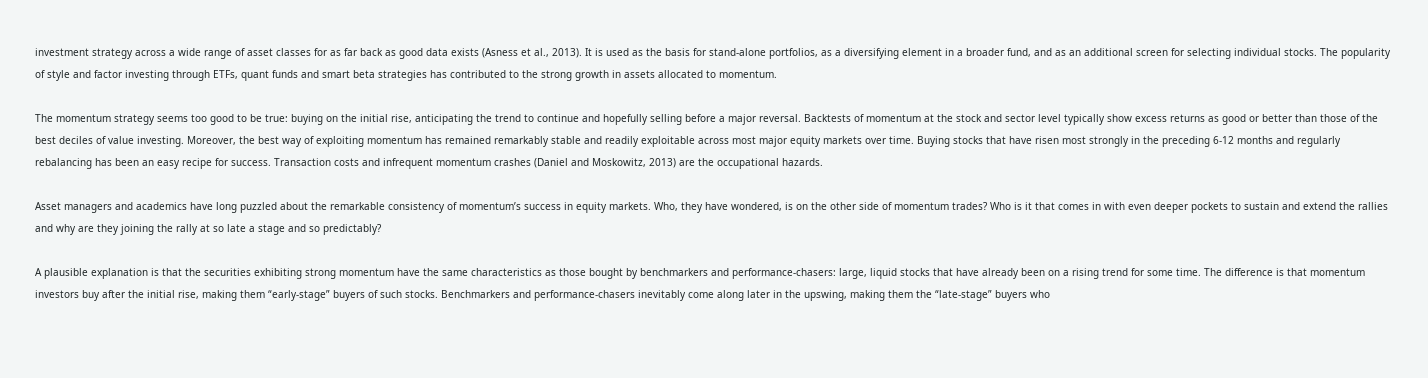investment strategy across a wide range of asset classes for as far back as good data exists (Asness et al., 2013). It is used as the basis for stand-alone portfolios, as a diversifying element in a broader fund, and as an additional screen for selecting individual stocks. The popularity of style and factor investing through ETFs, quant funds and smart beta strategies has contributed to the strong growth in assets allocated to momentum.

The momentum strategy seems too good to be true: buying on the initial rise, anticipating the trend to continue and hopefully selling before a major reversal. Backtests of momentum at the stock and sector level typically show excess returns as good or better than those of the best deciles of value investing. Moreover, the best way of exploiting momentum has remained remarkably stable and readily exploitable across most major equity markets over time. Buying stocks that have risen most strongly in the preceding 6-12 months and regularly rebalancing has been an easy recipe for success. Transaction costs and infrequent momentum crashes (Daniel and Moskowitz, 2013) are the occupational hazards.

Asset managers and academics have long puzzled about the remarkable consistency of momentum’s success in equity markets. Who, they have wondered, is on the other side of momentum trades? Who is it that comes in with even deeper pockets to sustain and extend the rallies and why are they joining the rally at so late a stage and so predictably?

A plausible explanation is that the securities exhibiting strong momentum have the same characteristics as those bought by benchmarkers and performance-chasers: large, liquid stocks that have already been on a rising trend for some time. The difference is that momentum investors buy after the initial rise, making them “early-stage” buyers of such stocks. Benchmarkers and performance-chasers inevitably come along later in the upswing, making them the “late-stage” buyers who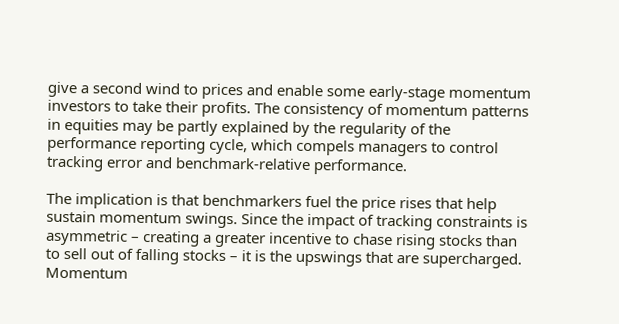give a second wind to prices and enable some early-stage momentum investors to take their profits. The consistency of momentum patterns in equities may be partly explained by the regularity of the performance reporting cycle, which compels managers to control tracking error and benchmark-relative performance.

The implication is that benchmarkers fuel the price rises that help sustain momentum swings. Since the impact of tracking constraints is asymmetric – creating a greater incentive to chase rising stocks than to sell out of falling stocks – it is the upswings that are supercharged. Momentum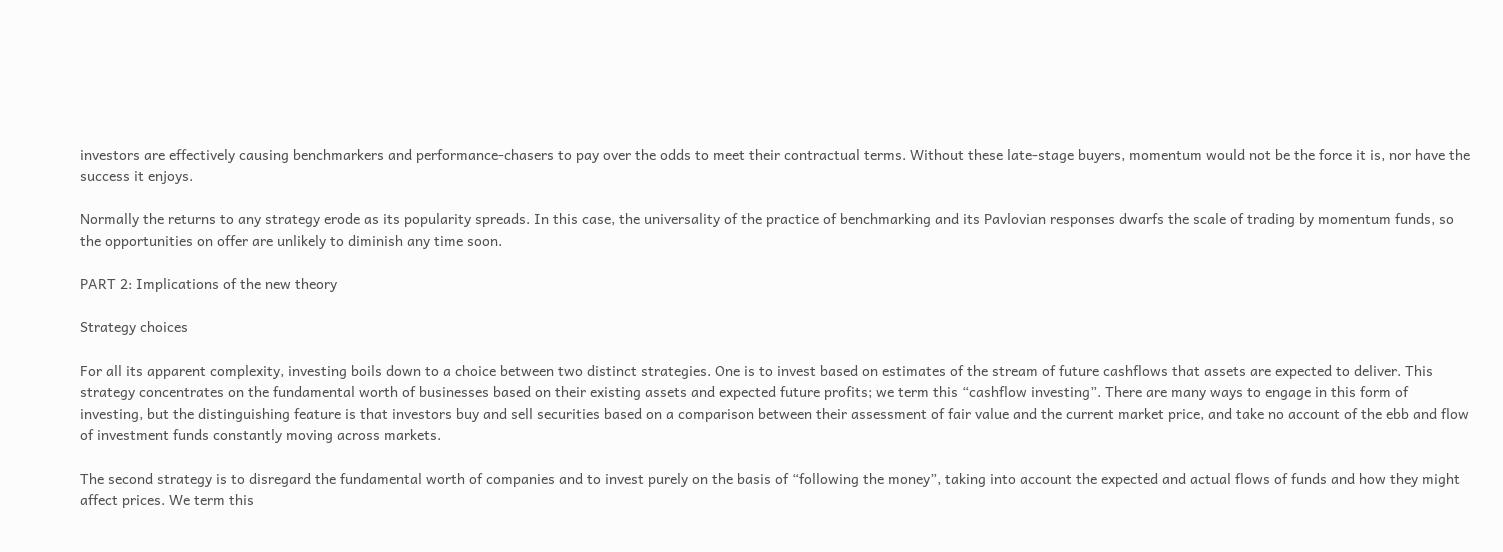investors are effectively causing benchmarkers and performance-chasers to pay over the odds to meet their contractual terms. Without these late-stage buyers, momentum would not be the force it is, nor have the success it enjoys.

Normally the returns to any strategy erode as its popularity spreads. In this case, the universality of the practice of benchmarking and its Pavlovian responses dwarfs the scale of trading by momentum funds, so the opportunities on offer are unlikely to diminish any time soon.

PART 2: Implications of the new theory

Strategy choices

For all its apparent complexity, investing boils down to a choice between two distinct strategies. One is to invest based on estimates of the stream of future cashflows that assets are expected to deliver. This strategy concentrates on the fundamental worth of businesses based on their existing assets and expected future profits; we term this “cashflow investing”. There are many ways to engage in this form of investing, but the distinguishing feature is that investors buy and sell securities based on a comparison between their assessment of fair value and the current market price, and take no account of the ebb and flow of investment funds constantly moving across markets.

The second strategy is to disregard the fundamental worth of companies and to invest purely on the basis of “following the money”, taking into account the expected and actual flows of funds and how they might affect prices. We term this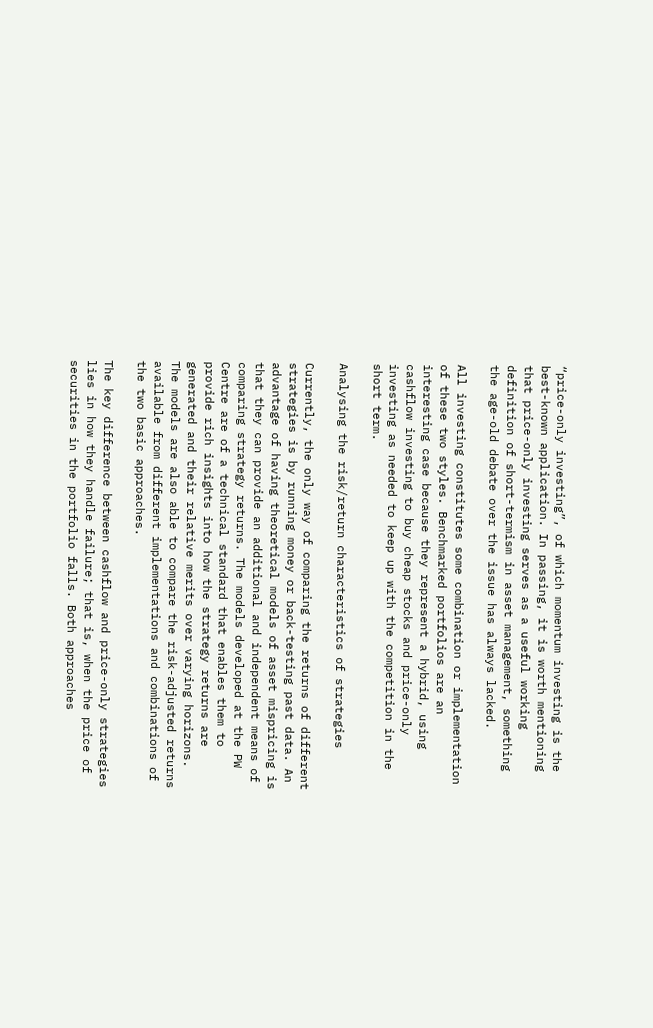“price-only investing”, of which momentum investing is the best-known application. In passing, it is worth mentioning that price-only investing serves as a useful working definition of short-termism in asset management, something the age-old debate over the issue has always lacked.

All investing constitutes some combination or implementation of these two styles. Benchmarked portfolios are an interesting case because they represent a hybrid, using cashflow investing to buy cheap stocks and price-only investing as needed to keep up with the competition in the short term.

Analysing the risk/return characteristics of strategies

Currently, the only way of comparing the returns of different strategies is by running money or back-testing past data. An advantage of having theoretical models of asset mispricing is that they can provide an additional and independent means of comparing strategy returns. The models developed at the PW Centre are of a technical standard that enables them to provide rich insights into how the strategy returns are generated and their relative merits over varying horizons. The models are also able to compare the risk-adjusted returns available from different implementations and combinations of the two basic approaches.

The key difference between cashflow and price-only strategies lies in how they handle failure; that is, when the price of securities in the portfolio falls. Both approaches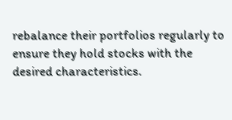rebalance their portfolios regularly to ensure they hold stocks with the desired characteristics.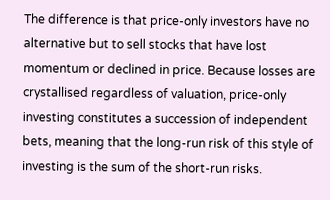The difference is that price-only investors have no alternative but to sell stocks that have lost momentum or declined in price. Because losses are crystallised regardless of valuation, price-only investing constitutes a succession of independent bets, meaning that the long-run risk of this style of investing is the sum of the short-run risks.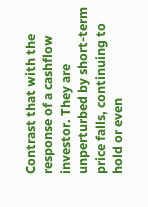Contrast that with the response of a cashflow investor. They are unperturbed by short-term price falls, continuing to hold or even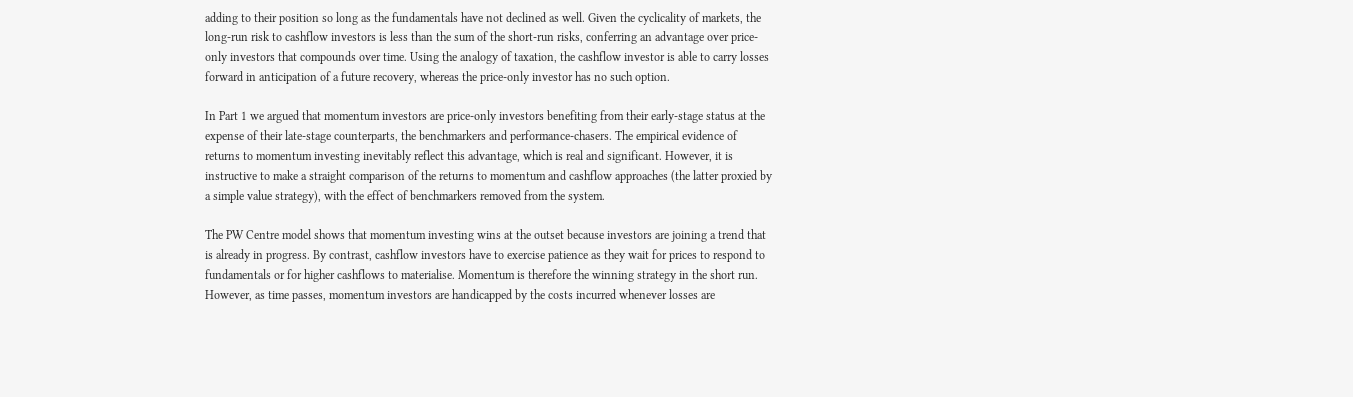adding to their position so long as the fundamentals have not declined as well. Given the cyclicality of markets, the long-run risk to cashflow investors is less than the sum of the short-run risks, conferring an advantage over price-only investors that compounds over time. Using the analogy of taxation, the cashflow investor is able to carry losses forward in anticipation of a future recovery, whereas the price-only investor has no such option.

In Part 1 we argued that momentum investors are price-only investors benefiting from their early-stage status at the expense of their late-stage counterparts, the benchmarkers and performance-chasers. The empirical evidence of returns to momentum investing inevitably reflect this advantage, which is real and significant. However, it is instructive to make a straight comparison of the returns to momentum and cashflow approaches (the latter proxied by a simple value strategy), with the effect of benchmarkers removed from the system.

The PW Centre model shows that momentum investing wins at the outset because investors are joining a trend that is already in progress. By contrast, cashflow investors have to exercise patience as they wait for prices to respond to fundamentals or for higher cashflows to materialise. Momentum is therefore the winning strategy in the short run. However, as time passes, momentum investors are handicapped by the costs incurred whenever losses are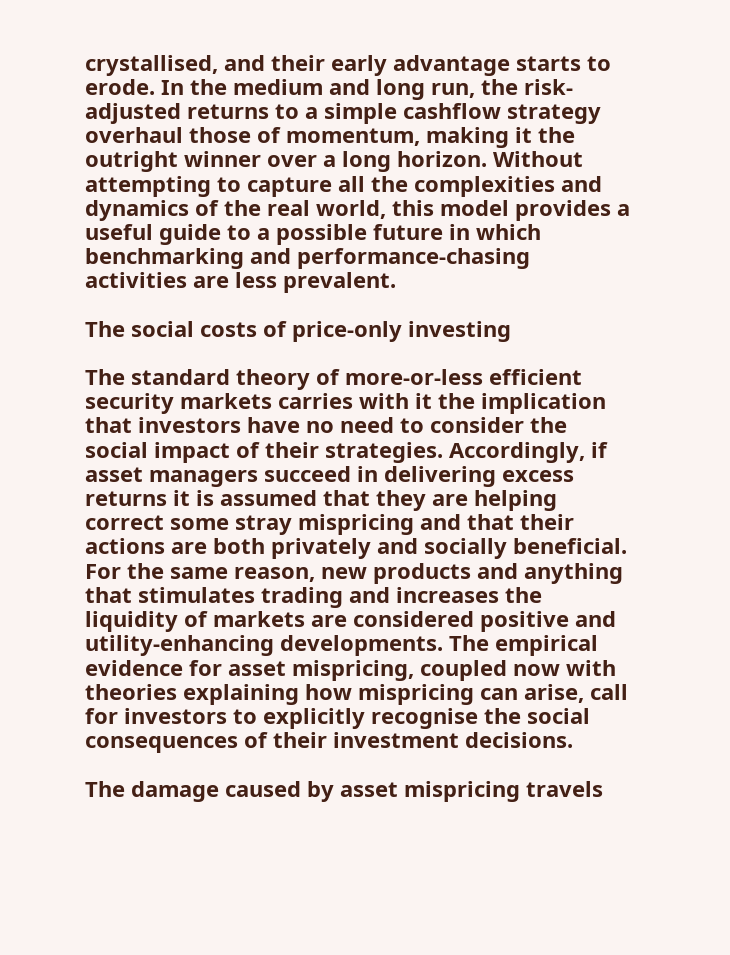crystallised, and their early advantage starts to erode. In the medium and long run, the risk-adjusted returns to a simple cashflow strategy overhaul those of momentum, making it the outright winner over a long horizon. Without attempting to capture all the complexities and dynamics of the real world, this model provides a useful guide to a possible future in which benchmarking and performance-chasing activities are less prevalent.

The social costs of price-only investing

The standard theory of more-or-less efficient security markets carries with it the implication that investors have no need to consider the social impact of their strategies. Accordingly, if asset managers succeed in delivering excess returns it is assumed that they are helping correct some stray mispricing and that their actions are both privately and socially beneficial. For the same reason, new products and anything that stimulates trading and increases the liquidity of markets are considered positive and utility-enhancing developments. The empirical evidence for asset mispricing, coupled now with theories explaining how mispricing can arise, call for investors to explicitly recognise the social consequences of their investment decisions.

The damage caused by asset mispricing travels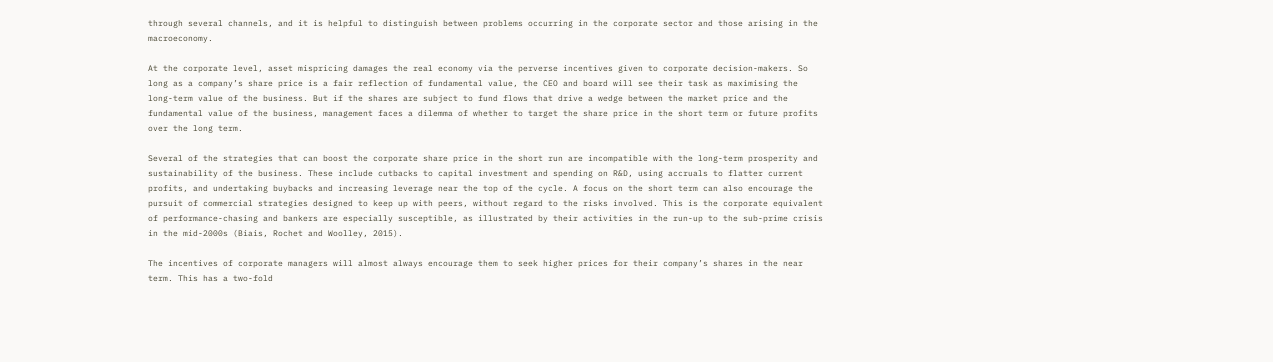through several channels, and it is helpful to distinguish between problems occurring in the corporate sector and those arising in the macroeconomy.

At the corporate level, asset mispricing damages the real economy via the perverse incentives given to corporate decision-makers. So long as a company’s share price is a fair reflection of fundamental value, the CEO and board will see their task as maximising the long-term value of the business. But if the shares are subject to fund flows that drive a wedge between the market price and the fundamental value of the business, management faces a dilemma of whether to target the share price in the short term or future profits over the long term.

Several of the strategies that can boost the corporate share price in the short run are incompatible with the long-term prosperity and sustainability of the business. These include cutbacks to capital investment and spending on R&D, using accruals to flatter current profits, and undertaking buybacks and increasing leverage near the top of the cycle. A focus on the short term can also encourage the pursuit of commercial strategies designed to keep up with peers, without regard to the risks involved. This is the corporate equivalent of performance-chasing and bankers are especially susceptible, as illustrated by their activities in the run-up to the sub-prime crisis in the mid-2000s (Biais, Rochet and Woolley, 2015).

The incentives of corporate managers will almost always encourage them to seek higher prices for their company’s shares in the near term. This has a two-fold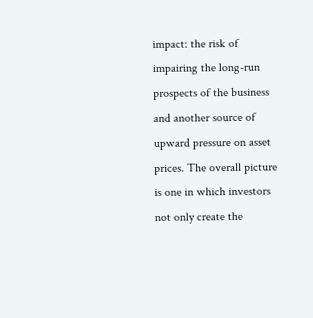impact: the risk of impairing the long-run prospects of the business and another source of upward pressure on asset prices. The overall picture is one in which investors not only create the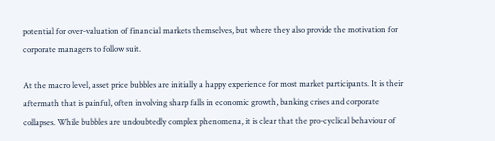potential for over-valuation of financial markets themselves, but where they also provide the motivation for corporate managers to follow suit.

At the macro level, asset price bubbles are initially a happy experience for most market participants. It is their aftermath that is painful, often involving sharp falls in economic growth, banking crises and corporate collapses. While bubbles are undoubtedly complex phenomena, it is clear that the pro-cyclical behaviour of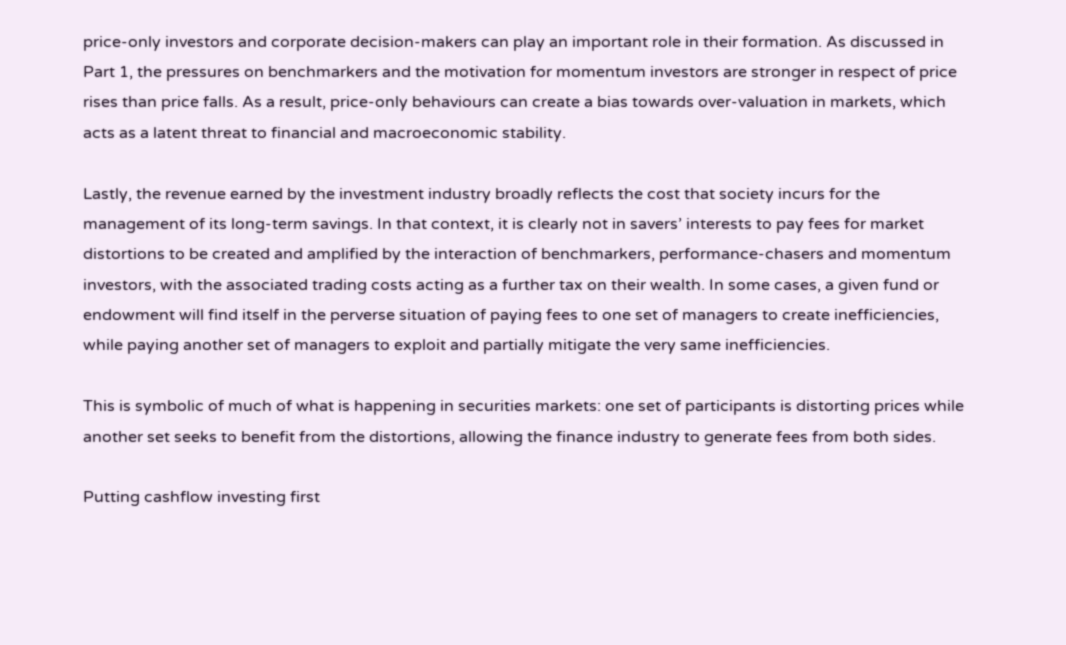price-only investors and corporate decision-makers can play an important role in their formation. As discussed in Part 1, the pressures on benchmarkers and the motivation for momentum investors are stronger in respect of price rises than price falls. As a result, price-only behaviours can create a bias towards over-valuation in markets, which acts as a latent threat to financial and macroeconomic stability.

Lastly, the revenue earned by the investment industry broadly reflects the cost that society incurs for the management of its long-term savings. In that context, it is clearly not in savers’ interests to pay fees for market distortions to be created and amplified by the interaction of benchmarkers, performance-chasers and momentum investors, with the associated trading costs acting as a further tax on their wealth. In some cases, a given fund or endowment will find itself in the perverse situation of paying fees to one set of managers to create inefficiencies, while paying another set of managers to exploit and partially mitigate the very same inefficiencies.

This is symbolic of much of what is happening in securities markets: one set of participants is distorting prices while another set seeks to benefit from the distortions, allowing the finance industry to generate fees from both sides.

Putting cashflow investing first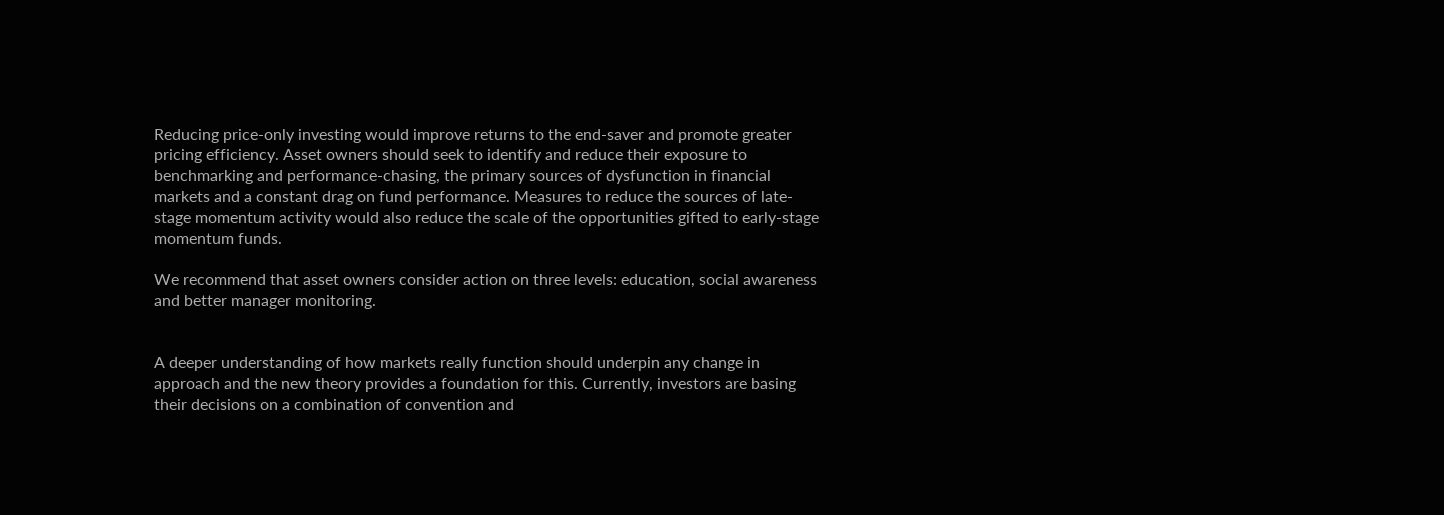Reducing price-only investing would improve returns to the end-saver and promote greater pricing efficiency. Asset owners should seek to identify and reduce their exposure to benchmarking and performance-chasing, the primary sources of dysfunction in financial markets and a constant drag on fund performance. Measures to reduce the sources of late-stage momentum activity would also reduce the scale of the opportunities gifted to early-stage momentum funds.

We recommend that asset owners consider action on three levels: education, social awareness and better manager monitoring.


A deeper understanding of how markets really function should underpin any change in approach and the new theory provides a foundation for this. Currently, investors are basing their decisions on a combination of convention and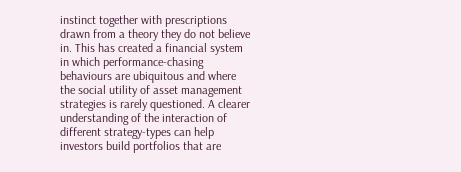instinct together with prescriptions drawn from a theory they do not believe in. This has created a financial system in which performance-chasing behaviours are ubiquitous and where the social utility of asset management strategies is rarely questioned. A clearer understanding of the interaction of different strategy-types can help investors build portfolios that are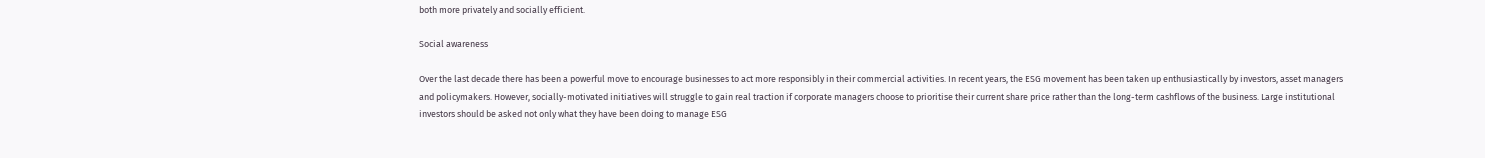both more privately and socially efficient.

Social awareness

Over the last decade there has been a powerful move to encourage businesses to act more responsibly in their commercial activities. In recent years, the ESG movement has been taken up enthusiastically by investors, asset managers and policymakers. However, socially-motivated initiatives will struggle to gain real traction if corporate managers choose to prioritise their current share price rather than the long-term cashflows of the business. Large institutional investors should be asked not only what they have been doing to manage ESG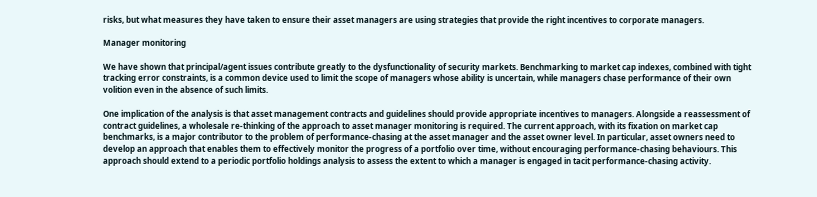risks, but what measures they have taken to ensure their asset managers are using strategies that provide the right incentives to corporate managers.

Manager monitoring

We have shown that principal/agent issues contribute greatly to the dysfunctionality of security markets. Benchmarking to market cap indexes, combined with tight tracking error constraints, is a common device used to limit the scope of managers whose ability is uncertain, while managers chase performance of their own volition even in the absence of such limits.

One implication of the analysis is that asset management contracts and guidelines should provide appropriate incentives to managers. Alongside a reassessment of contract guidelines, a wholesale re-thinking of the approach to asset manager monitoring is required. The current approach, with its fixation on market cap benchmarks, is a major contributor to the problem of performance-chasing at the asset manager and the asset owner level. In particular, asset owners need to develop an approach that enables them to effectively monitor the progress of a portfolio over time, without encouraging performance-chasing behaviours. This approach should extend to a periodic portfolio holdings analysis to assess the extent to which a manager is engaged in tacit performance-chasing activity.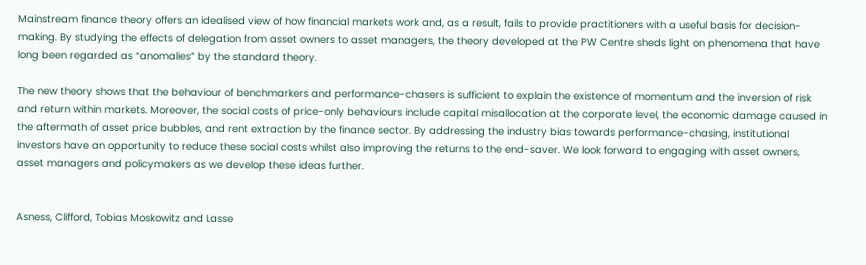Mainstream finance theory offers an idealised view of how financial markets work and, as a result, fails to provide practitioners with a useful basis for decision-making. By studying the effects of delegation from asset owners to asset managers, the theory developed at the PW Centre sheds light on phenomena that have long been regarded as “anomalies” by the standard theory.

The new theory shows that the behaviour of benchmarkers and performance-chasers is sufficient to explain the existence of momentum and the inversion of risk and return within markets. Moreover, the social costs of price-only behaviours include capital misallocation at the corporate level, the economic damage caused in the aftermath of asset price bubbles, and rent extraction by the finance sector. By addressing the industry bias towards performance-chasing, institutional investors have an opportunity to reduce these social costs whilst also improving the returns to the end-saver. We look forward to engaging with asset owners, asset managers and policymakers as we develop these ideas further.


Asness, Clifford, Tobias Moskowitz and Lasse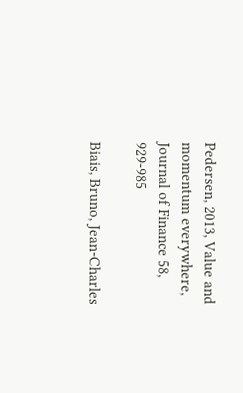Pedersen, 2013, Value and momentum everywhere, Journal of Finance 58, 929-985

Biais, Bruno, Jean-Charles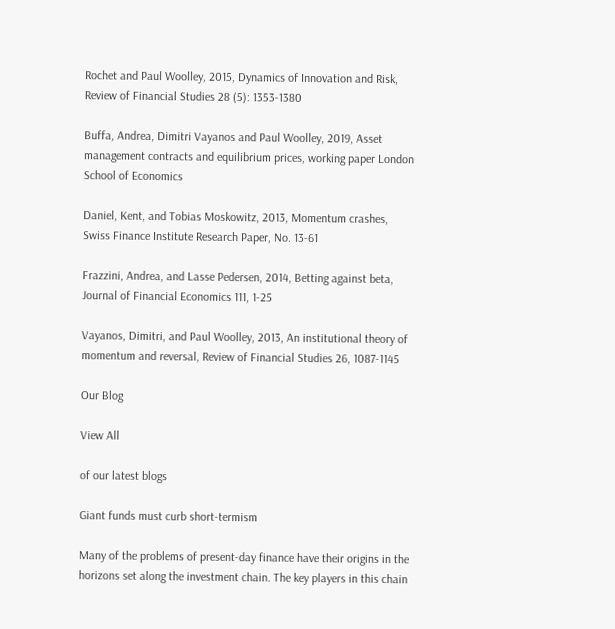Rochet and Paul Woolley, 2015, Dynamics of Innovation and Risk, Review of Financial Studies 28 (5): 1353-1380

Buffa, Andrea, Dimitri Vayanos and Paul Woolley, 2019, Asset management contracts and equilibrium prices, working paper London School of Economics

Daniel, Kent, and Tobias Moskowitz, 2013, Momentum crashes, Swiss Finance Institute Research Paper, No. 13-61

Frazzini, Andrea, and Lasse Pedersen, 2014, Betting against beta, Journal of Financial Economics 111, 1-25

Vayanos, Dimitri, and Paul Woolley, 2013, An institutional theory of momentum and reversal, Review of Financial Studies 26, 1087-1145

Our Blog

View All

of our latest blogs

Giant funds must curb short-termism

Many of the problems of present-day finance have their origins in the horizons set along the investment chain. The key players in this chain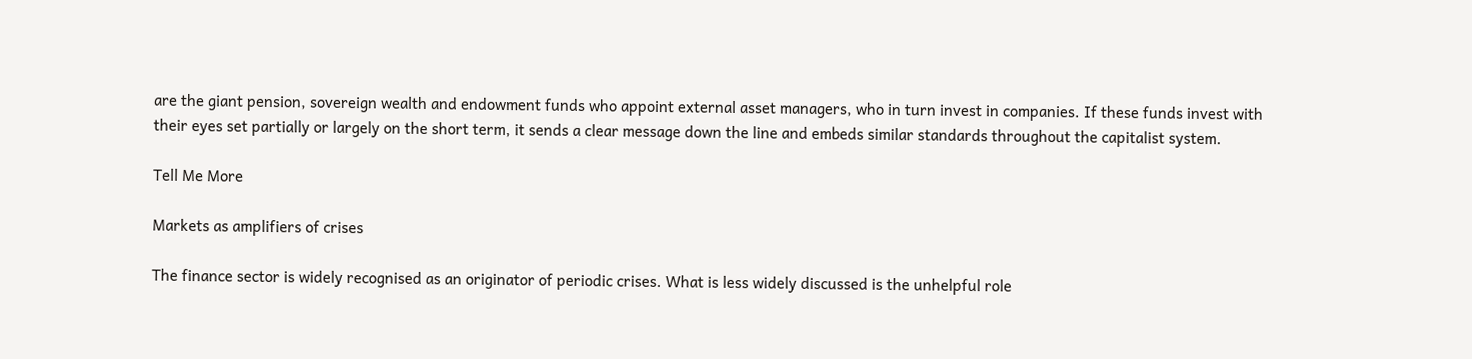are the giant pension, sovereign wealth and endowment funds who appoint external asset managers, who in turn invest in companies. If these funds invest with their eyes set partially or largely on the short term, it sends a clear message down the line and embeds similar standards throughout the capitalist system.

Tell Me More

Markets as amplifiers of crises

The finance sector is widely recognised as an originator of periodic crises. What is less widely discussed is the unhelpful role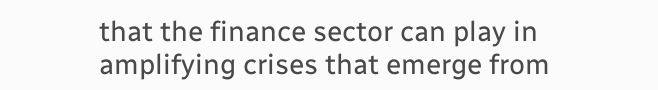that the finance sector can play in amplifying crises that emerge from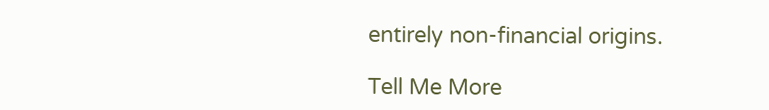entirely non-financial origins.

Tell Me More